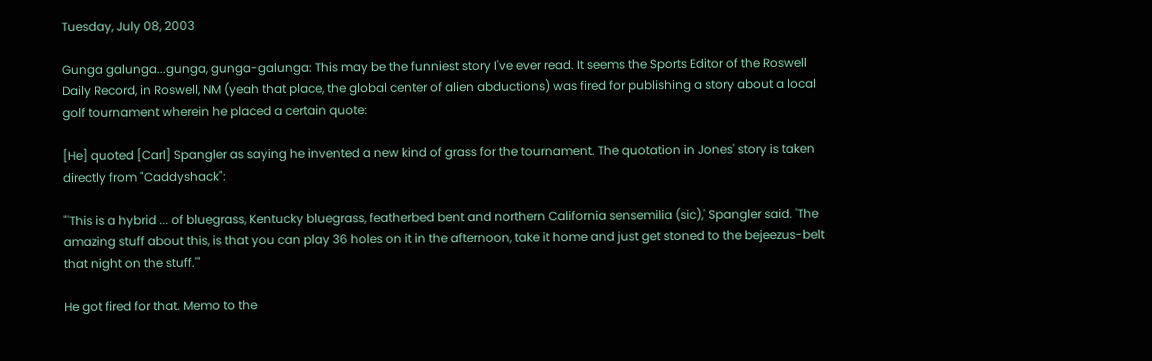Tuesday, July 08, 2003

Gunga galunga...gunga, gunga-galunga: This may be the funniest story I've ever read. It seems the Sports Editor of the Roswell Daily Record, in Roswell, NM (yeah that place, the global center of alien abductions) was fired for publishing a story about a local golf tournament wherein he placed a certain quote:

[He] quoted [Carl] Spangler as saying he invented a new kind of grass for the tournament. The quotation in Jones' story is taken directly from "Caddyshack":

"'This is a hybrid ... of bluegrass, Kentucky bluegrass, featherbed bent and northern California sensemilia (sic),' Spangler said. 'The amazing stuff about this, is that you can play 36 holes on it in the afternoon, take it home and just get stoned to the bejeezus-belt that night on the stuff.'"

He got fired for that. Memo to the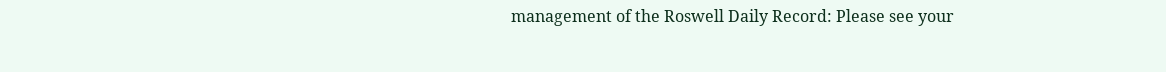management of the Roswell Daily Record: Please see your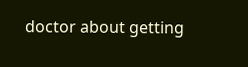doctor about getting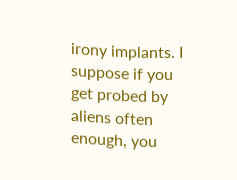irony implants. I suppose if you get probed by aliens often enough, you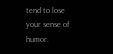tend to lose your sense of humor.